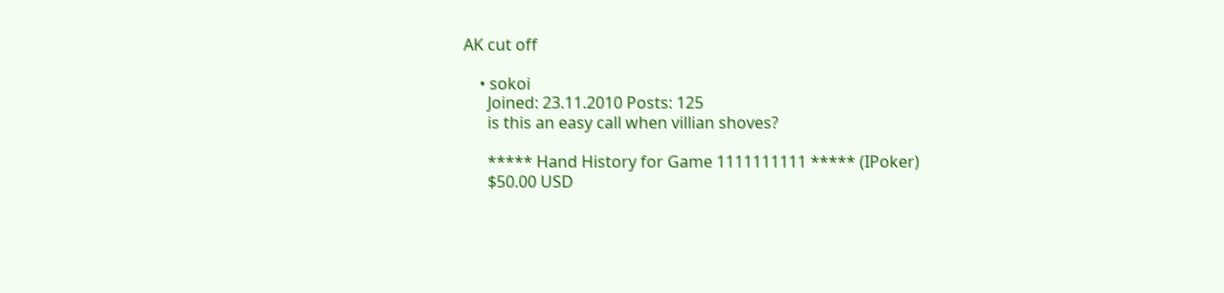AK cut off

    • sokoi
      Joined: 23.11.2010 Posts: 125
      is this an easy call when villian shoves?

      ***** Hand History for Game 1111111111 ***** (IPoker)
      $50.00 USD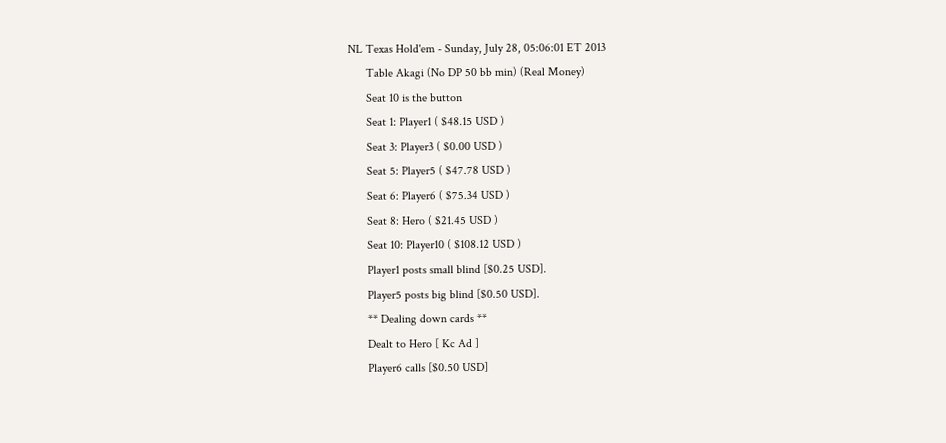NL Texas Hold'em - Sunday, July 28, 05:06:01 ET 2013
      Table Akagi (No DP 50 bb min) (Real Money)
      Seat 10 is the button
      Seat 1: Player1 ( $48.15 USD )
      Seat 3: Player3 ( $0.00 USD )
      Seat 5: Player5 ( $47.78 USD )
      Seat 6: Player6 ( $75.34 USD )
      Seat 8: Hero ( $21.45 USD )
      Seat 10: Player10 ( $108.12 USD )
      Player1 posts small blind [$0.25 USD].
      Player5 posts big blind [$0.50 USD].
      ** Dealing down cards **
      Dealt to Hero [ Kc Ad ]
      Player6 calls [$0.50 USD]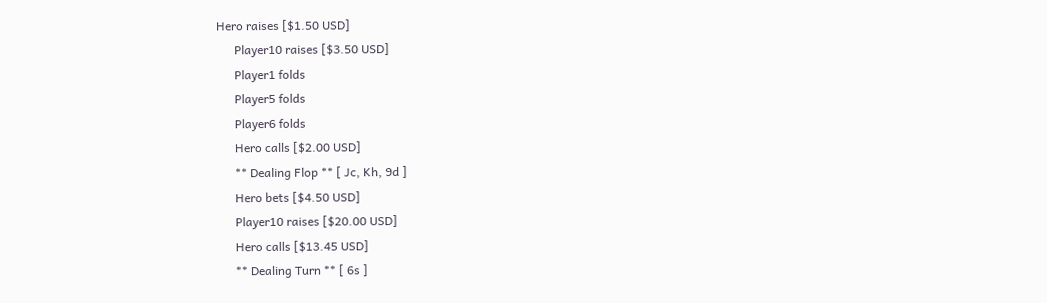Hero raises [$1.50 USD]
      Player10 raises [$3.50 USD]
      Player1 folds
      Player5 folds
      Player6 folds
      Hero calls [$2.00 USD]
      ** Dealing Flop ** [ Jc, Kh, 9d ]
      Hero bets [$4.50 USD]
      Player10 raises [$20.00 USD]
      Hero calls [$13.45 USD]
      ** Dealing Turn ** [ 6s ]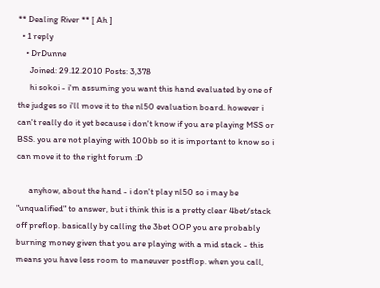** Dealing River ** [ Ah ]
  • 1 reply
    • DrDunne
      Joined: 29.12.2010 Posts: 3,378
      hi sokoi - i'm assuming you want this hand evaluated by one of the judges so i'll move it to the nl50 evaluation board. however i can't really do it yet because i don't know if you are playing MSS or BSS. you are not playing with 100bb so it is important to know so i can move it to the right forum :D

      anyhow, about the hand - i don't play nl50 so i may be "unqualified" to answer, but i think this is a pretty clear 4bet/stack off preflop. basically by calling the 3bet OOP you are probably burning money given that you are playing with a mid stack - this means you have less room to maneuver postflop. when you call,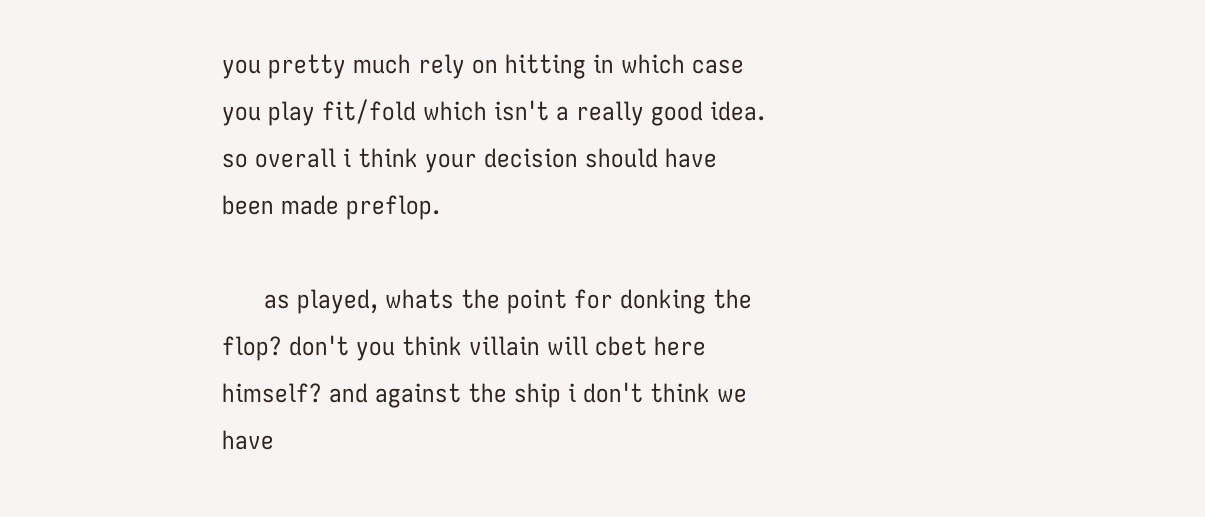you pretty much rely on hitting in which case you play fit/fold which isn't a really good idea. so overall i think your decision should have been made preflop.

      as played, whats the point for donking the flop? don't you think villain will cbet here himself? and against the ship i don't think we have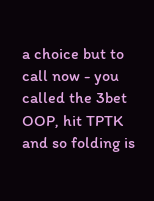a choice but to call now - you called the 3bet OOP, hit TPTK and so folding is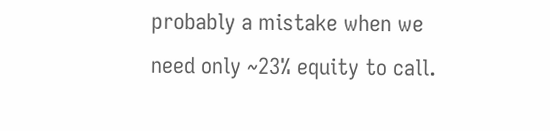probably a mistake when we need only ~23% equity to call.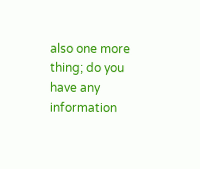also one more thing; do you have any information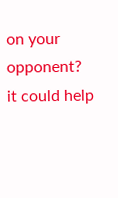on your opponent? it could help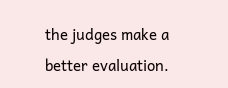the judges make a better evaluation.